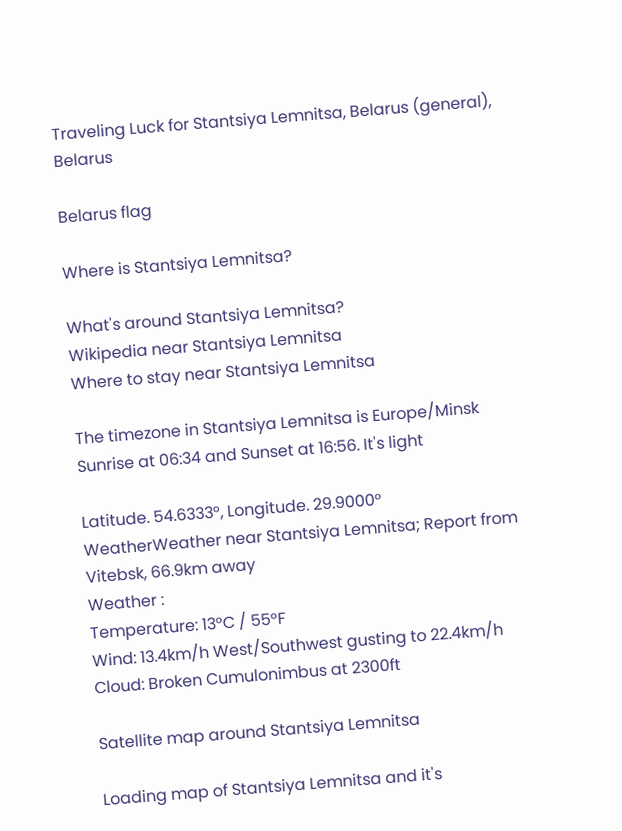Traveling Luck for Stantsiya Lemnitsa, Belarus (general), Belarus

Belarus flag

Where is Stantsiya Lemnitsa?

What's around Stantsiya Lemnitsa?
Wikipedia near Stantsiya Lemnitsa
Where to stay near Stantsiya Lemnitsa

The timezone in Stantsiya Lemnitsa is Europe/Minsk
Sunrise at 06:34 and Sunset at 16:56. It's light

Latitude. 54.6333°, Longitude. 29.9000°
WeatherWeather near Stantsiya Lemnitsa; Report from Vitebsk, 66.9km away
Weather :
Temperature: 13°C / 55°F
Wind: 13.4km/h West/Southwest gusting to 22.4km/h
Cloud: Broken Cumulonimbus at 2300ft

Satellite map around Stantsiya Lemnitsa

Loading map of Stantsiya Lemnitsa and it's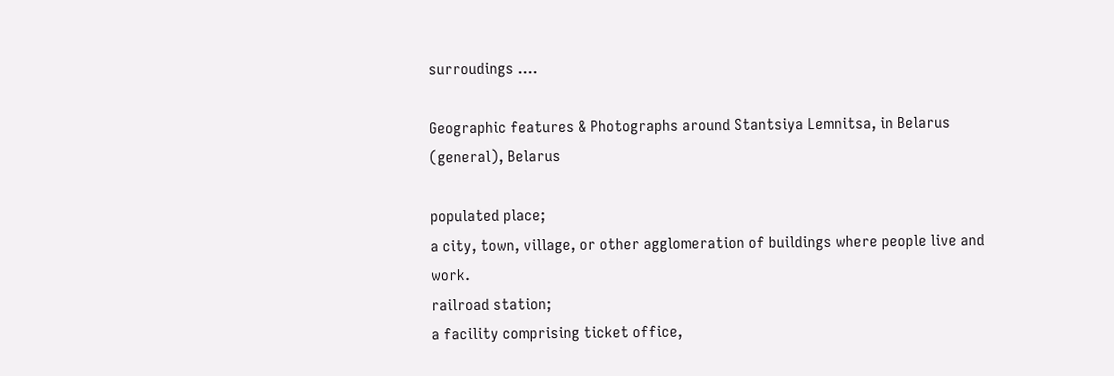surroudings ....

Geographic features & Photographs around Stantsiya Lemnitsa, in Belarus (general), Belarus

populated place;
a city, town, village, or other agglomeration of buildings where people live and work.
railroad station;
a facility comprising ticket office,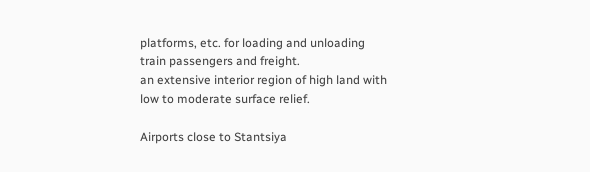platforms, etc. for loading and unloading train passengers and freight.
an extensive interior region of high land with low to moderate surface relief.

Airports close to Stantsiya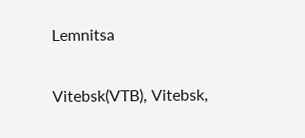Lemnitsa

Vitebsk(VTB), Vitebsk,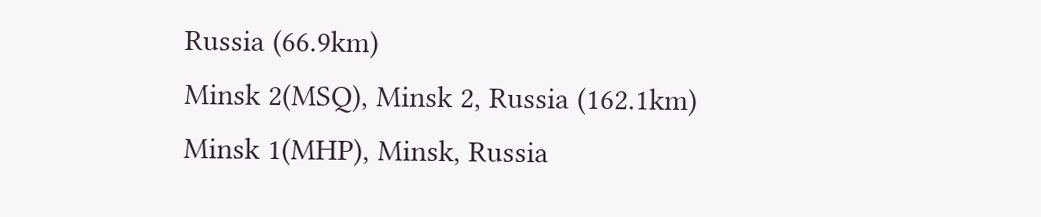Russia (66.9km)
Minsk 2(MSQ), Minsk 2, Russia (162.1km)
Minsk 1(MHP), Minsk, Russia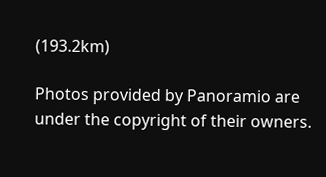(193.2km)

Photos provided by Panoramio are under the copyright of their owners.